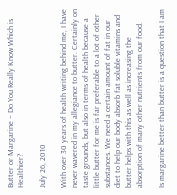Butter or Margarine – Do You Really Know Which is Healthier?

July 26, 2010

With over 30 years of health writing behind me, I have never wavered in my allegiance to butter. Certainly on taste grounds, but also in terms of health because a little butter for me is far preferable to a lot of other substances. We need a certain amount of fat in our diet to help our body absorb fat soluble vitamins and butter helps with this as well as increasing the absorption of many other nutrients from our food.

Is margarine better than butter is a question that I am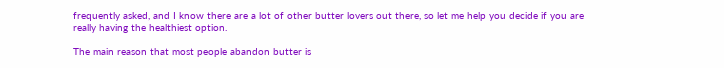frequently asked, and I know there are a lot of other butter lovers out there, so let me help you decide if you are really having the healthiest option.

The main reason that most people abandon butter is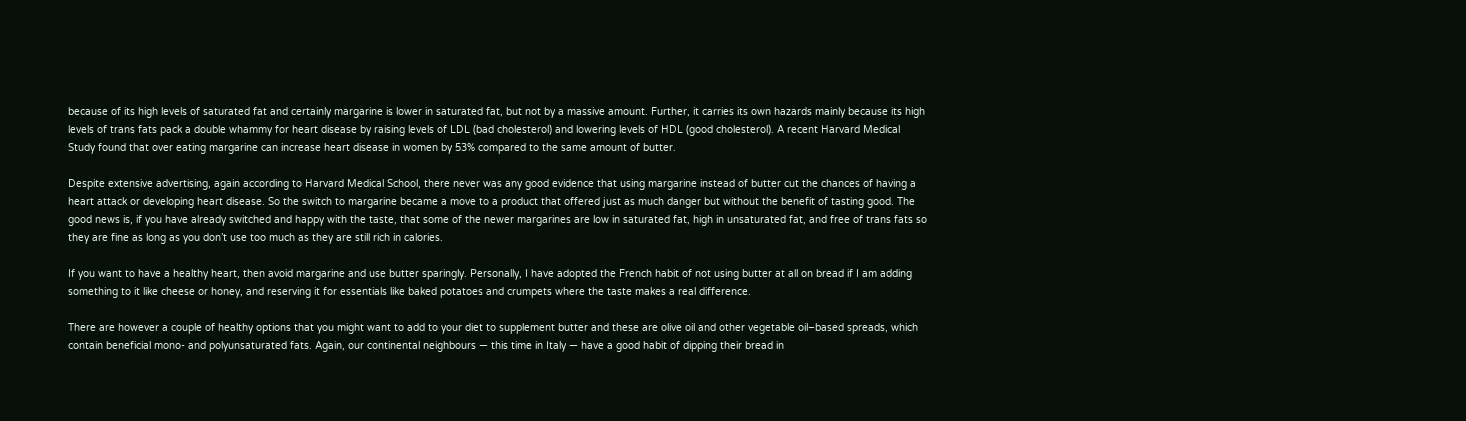because of its high levels of saturated fat and certainly margarine is lower in saturated fat, but not by a massive amount. Further, it carries its own hazards mainly because its high levels of trans fats pack a double whammy for heart disease by raising levels of LDL (bad cholesterol) and lowering levels of HDL (good cholesterol). A recent Harvard Medical Study found that over eating margarine can increase heart disease in women by 53% compared to the same amount of butter.

Despite extensive advertising, again according to Harvard Medical School, there never was any good evidence that using margarine instead of butter cut the chances of having a heart attack or developing heart disease. So the switch to margarine became a move to a product that offered just as much danger but without the benefit of tasting good. The good news is, if you have already switched and happy with the taste, that some of the newer margarines are low in saturated fat, high in unsaturated fat, and free of trans fats so they are fine as long as you don’t use too much as they are still rich in calories.

If you want to have a healthy heart, then avoid margarine and use butter sparingly. Personally, I have adopted the French habit of not using butter at all on bread if I am adding something to it like cheese or honey, and reserving it for essentials like baked potatoes and crumpets where the taste makes a real difference.

There are however a couple of healthy options that you might want to add to your diet to supplement butter and these are olive oil and other vegetable oil–based spreads, which contain beneficial mono- and polyunsaturated fats. Again, our continental neighbours — this time in Italy — have a good habit of dipping their bread in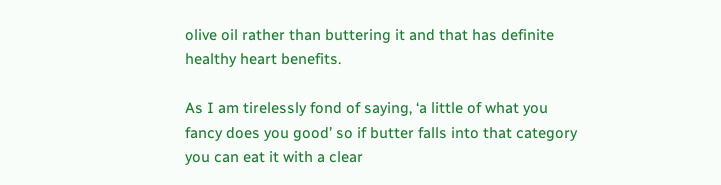olive oil rather than buttering it and that has definite healthy heart benefits.

As I am tirelessly fond of saying, ‘a little of what you fancy does you good’ so if butter falls into that category you can eat it with a clear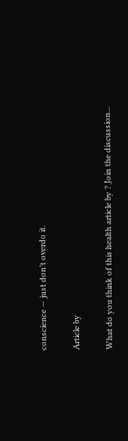conscience — just don’t overdo it.


Article by


What do you think of this health article by ? Join the discussion...